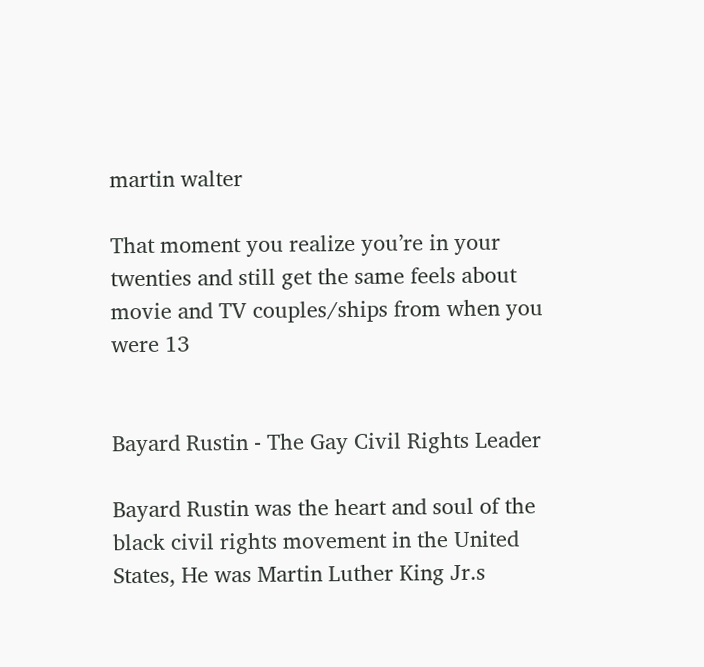martin walter

That moment you realize you’re in your twenties and still get the same feels about movie and TV couples/ships from when you were 13


Bayard Rustin - The Gay Civil Rights Leader

Bayard Rustin was the heart and soul of the black civil rights movement in the United States, He was Martin Luther King Jr.s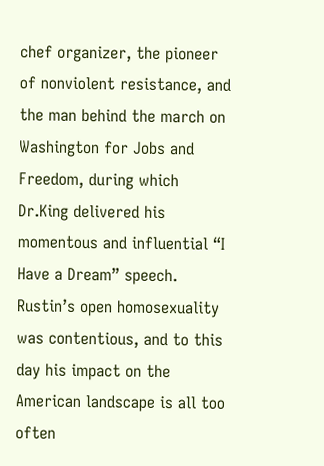chef organizer, the pioneer of nonviolent resistance, and the man behind the march on Washington for Jobs and Freedom, during which Dr.King delivered his momentous and influential “I Have a Dream” speech. Rustin’s open homosexuality was contentious, and to this day his impact on the American landscape is all too often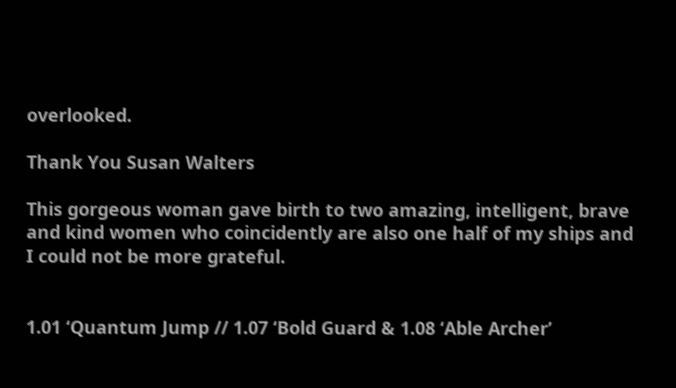overlooked.

Thank You Susan Walters

This gorgeous woman gave birth to two amazing, intelligent, brave and kind women who coincidently are also one half of my ships and I could not be more grateful.


1.01 ‘Quantum Jump // 1.07 ‘Bold Guard & 1.08 ‘Able Archer’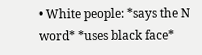• White people: *says the N word* *uses black face*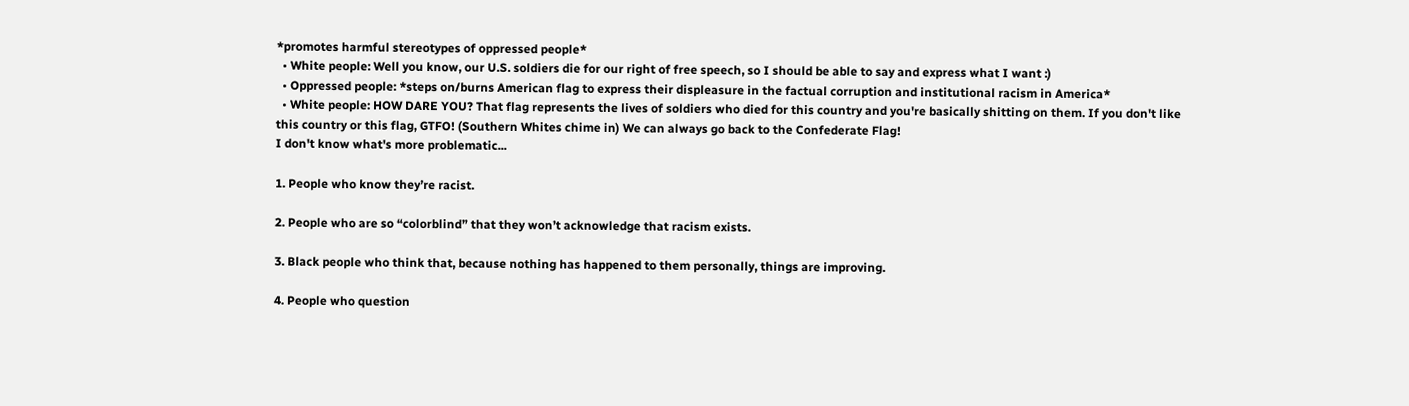*promotes harmful stereotypes of oppressed people*
  • White people: Well you know, our U.S. soldiers die for our right of free speech, so I should be able to say and express what I want :)
  • Oppressed people: *steps on/burns American flag to express their displeasure in the factual corruption and institutional racism in America*
  • White people: HOW DARE YOU? That flag represents the lives of soldiers who died for this country and you're basically shitting on them. If you don't like this country or this flag, GTFO! (Southern Whites chime in) We can always go back to the Confederate Flag!
I don't know what's more problematic...

1. People who know they’re racist.

2. People who are so “colorblind” that they won’t acknowledge that racism exists.

3. Black people who think that, because nothing has happened to them personally, things are improving.

4. People who question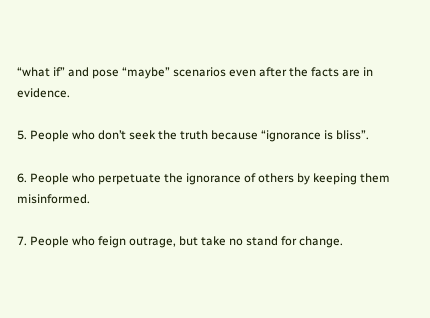“what if” and pose “maybe” scenarios even after the facts are in evidence.

5. People who don’t seek the truth because “ignorance is bliss”.

6. People who perpetuate the ignorance of others by keeping them misinformed.

7. People who feign outrage, but take no stand for change.